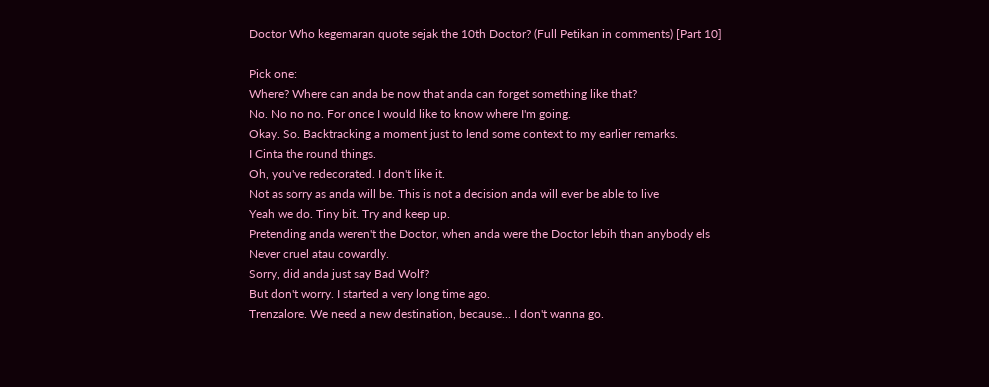Doctor Who kegemaran quote sejak the 10th Doctor? (Full Petikan in comments) [Part 10]

Pick one:
Where? Where can anda be now that anda can forget something like that?
No. No no no. For once I would like to know where I'm going.
Okay. So. Backtracking a moment just to lend some context to my earlier remarks.
I Cinta the round things.
Oh, you've redecorated. I don't like it.
Not as sorry as anda will be. This is not a decision anda will ever be able to live
Yeah we do. Tiny bit. Try and keep up.
Pretending anda weren't the Doctor, when anda were the Doctor lebih than anybody els
Never cruel atau cowardly.
Sorry, did anda just say Bad Wolf?
But don't worry. I started a very long time ago.
Trenzalore. We need a new destination, because... I don't wanna go.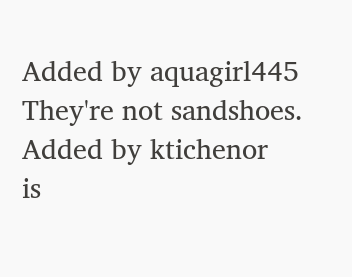Added by aquagirl445
They're not sandshoes.
Added by ktichenor
is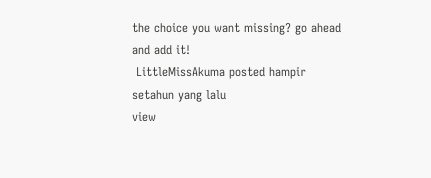the choice you want missing? go ahead and add it!
 LittleMissAkuma posted hampir setahun yang lalu
view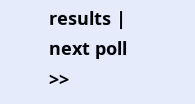results | next poll >>